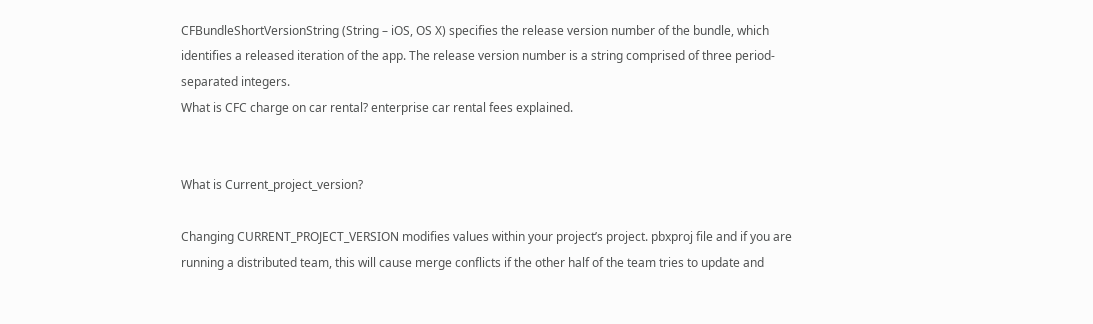CFBundleShortVersionString (String – iOS, OS X) specifies the release version number of the bundle, which identifies a released iteration of the app. The release version number is a string comprised of three period-separated integers.
What is CFC charge on car rental? enterprise car rental fees explained.


What is Current_project_version?

Changing CURRENT_PROJECT_VERSION modifies values within your project’s project. pbxproj file and if you are running a distributed team, this will cause merge conflicts if the other half of the team tries to update and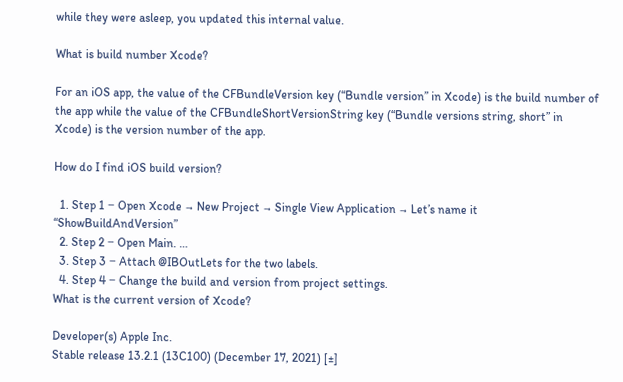while they were asleep, you updated this internal value.

What is build number Xcode?

For an iOS app, the value of the CFBundleVersion key (“Bundle version” in Xcode) is the build number of the app while the value of the CFBundleShortVersionString key (“Bundle versions string, short” in Xcode) is the version number of the app.

How do I find iOS build version?

  1. Step 1 − Open Xcode → New Project → Single View Application → Let’s name it “ShowBuildAndVersion”
  2. Step 2 − Open Main. …
  3. Step 3 − Attach @IBOutLets for the two labels.
  4. Step 4 − Change the build and version from project settings.
What is the current version of Xcode?

Developer(s) Apple Inc.
Stable release 13.2.1 (13C100) (December 17, 2021) [±]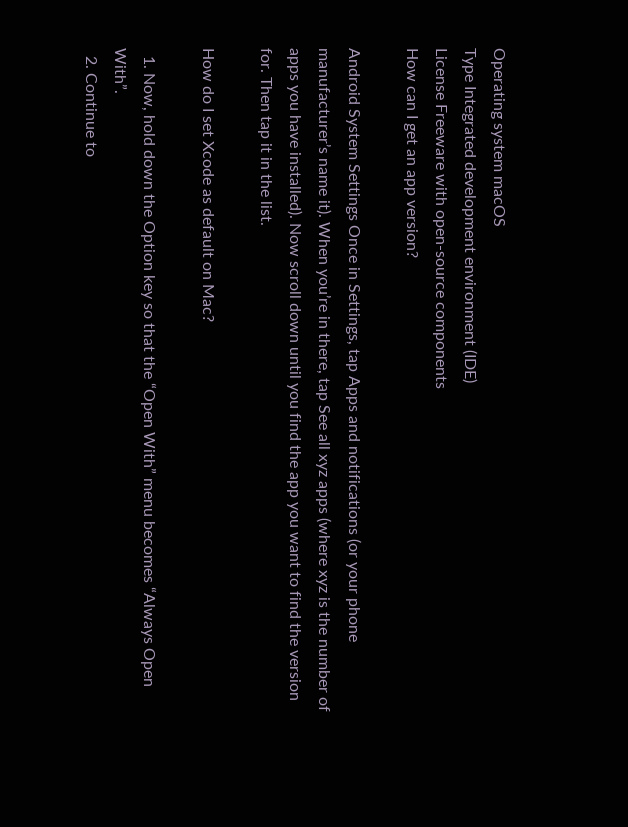Operating system macOS
Type Integrated development environment (IDE)
License Freeware with open-source components
How can I get an app version?

Android System Settings Once in Settings, tap Apps and notifications (or your phone manufacturer’s name it). When you’re in there, tap See all xyz apps (where xyz is the number of apps you have installed). Now scroll down until you find the app you want to find the version for. Then tap it in the list.

How do I set Xcode as default on Mac?

  1. Now, hold down the Option key so that the “Open With” menu becomes “Always Open With”.
  2. Continue to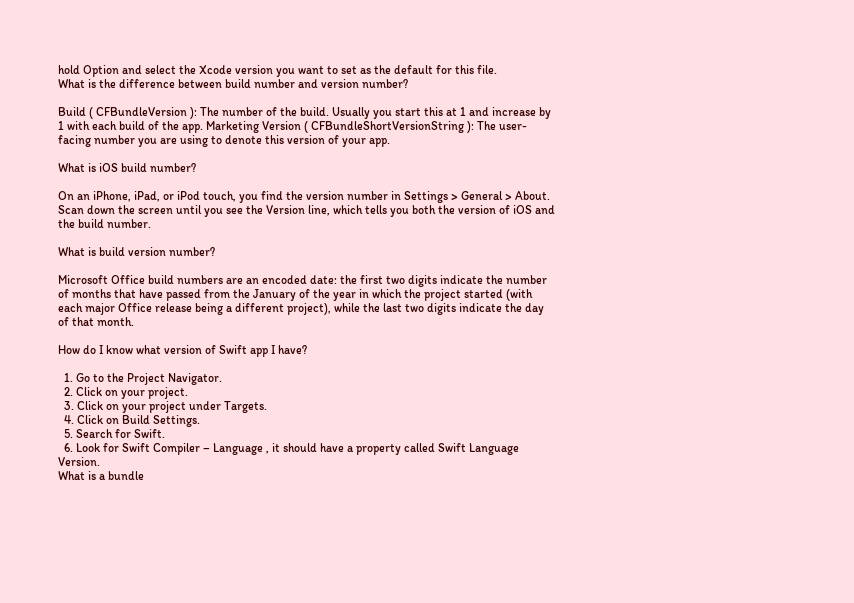hold Option and select the Xcode version you want to set as the default for this file.
What is the difference between build number and version number?

Build ( CFBundleVersion ): The number of the build. Usually you start this at 1 and increase by 1 with each build of the app. Marketing Version ( CFBundleShortVersionString ): The user-facing number you are using to denote this version of your app.

What is iOS build number?

On an iPhone, iPad, or iPod touch, you find the version number in Settings > General > About. Scan down the screen until you see the Version line, which tells you both the version of iOS and the build number.

What is build version number?

Microsoft Office build numbers are an encoded date: the first two digits indicate the number of months that have passed from the January of the year in which the project started (with each major Office release being a different project), while the last two digits indicate the day of that month.

How do I know what version of Swift app I have?

  1. Go to the Project Navigator.
  2. Click on your project.
  3. Click on your project under Targets.
  4. Click on Build Settings.
  5. Search for Swift.
  6. Look for Swift Compiler – Language , it should have a property called Swift Language Version.
What is a bundle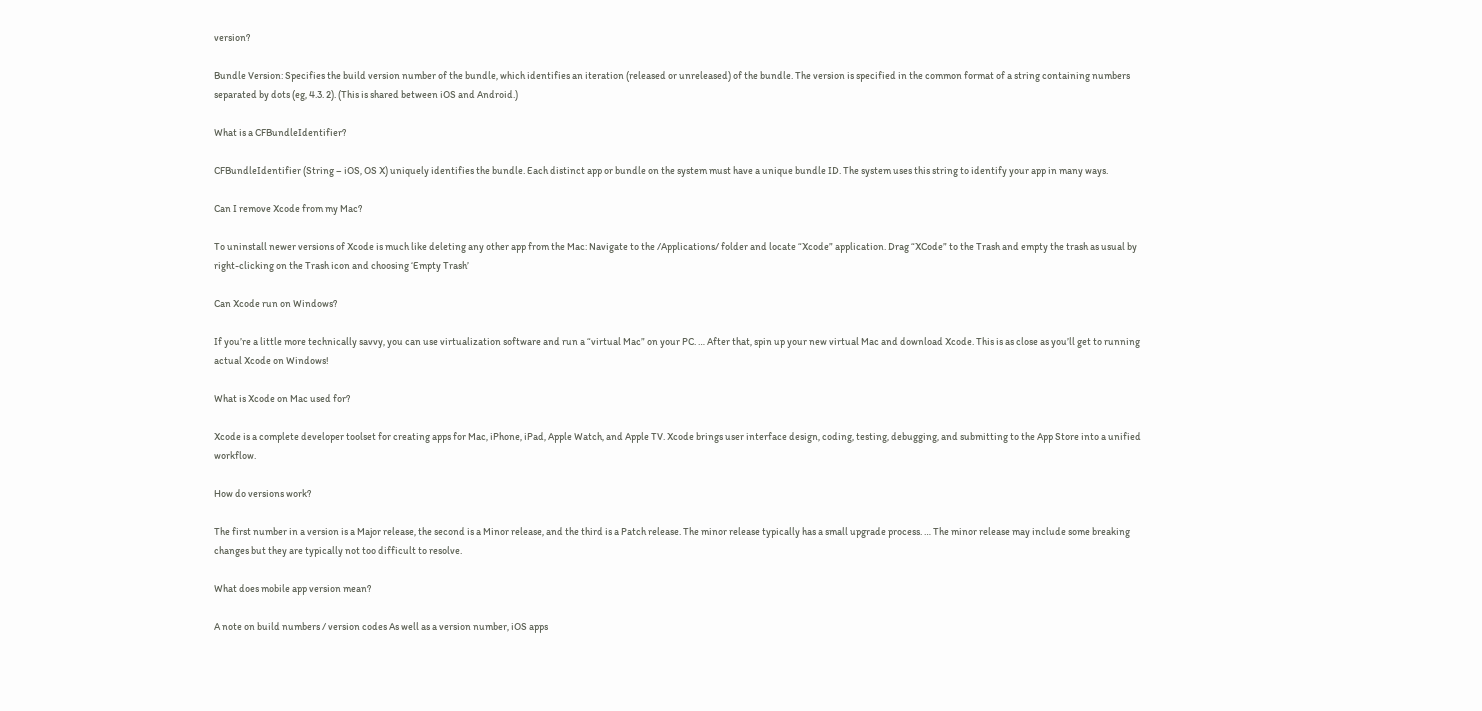version?

Bundle Version: Specifies the build version number of the bundle, which identifies an iteration (released or unreleased) of the bundle. The version is specified in the common format of a string containing numbers separated by dots (eg, 4.3. 2). (This is shared between iOS and Android.)

What is a CFBundleIdentifier?

CFBundleIdentifier (String – iOS, OS X) uniquely identifies the bundle. Each distinct app or bundle on the system must have a unique bundle ID. The system uses this string to identify your app in many ways.

Can I remove Xcode from my Mac?

To uninstall newer versions of Xcode is much like deleting any other app from the Mac: Navigate to the /Applications/ folder and locate “Xcode” application. Drag “XCode” to the Trash and empty the trash as usual by right-clicking on the Trash icon and choosing ‘Empty Trash’

Can Xcode run on Windows?

If you’re a little more technically savvy, you can use virtualization software and run a “virtual Mac” on your PC. … After that, spin up your new virtual Mac and download Xcode. This is as close as you’ll get to running actual Xcode on Windows!

What is Xcode on Mac used for?

Xcode is a complete developer toolset for creating apps for Mac, iPhone, iPad, Apple Watch, and Apple TV. Xcode brings user interface design, coding, testing, debugging, and submitting to the App Store into a unified workflow.

How do versions work?

The first number in a version is a Major release, the second is a Minor release, and the third is a Patch release. The minor release typically has a small upgrade process. … The minor release may include some breaking changes but they are typically not too difficult to resolve.

What does mobile app version mean?

A note on build numbers / version codes As well as a version number, iOS apps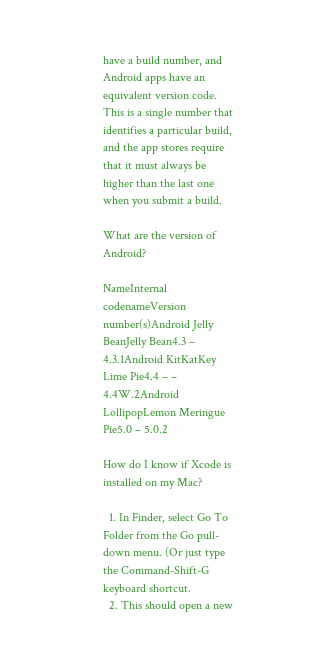have a build number, and Android apps have an equivalent version code. This is a single number that identifies a particular build, and the app stores require that it must always be higher than the last one when you submit a build.

What are the version of Android?

NameInternal codenameVersion number(s)Android Jelly BeanJelly Bean4.3 – 4.3.1Android KitKatKey Lime Pie4.4 – – 4.4W.2Android LollipopLemon Meringue Pie5.0 – 5.0.2

How do I know if Xcode is installed on my Mac?

  1. In Finder, select Go To Folder from the Go pull-down menu. (Or just type the Command-Shift-G keyboard shortcut.
  2. This should open a new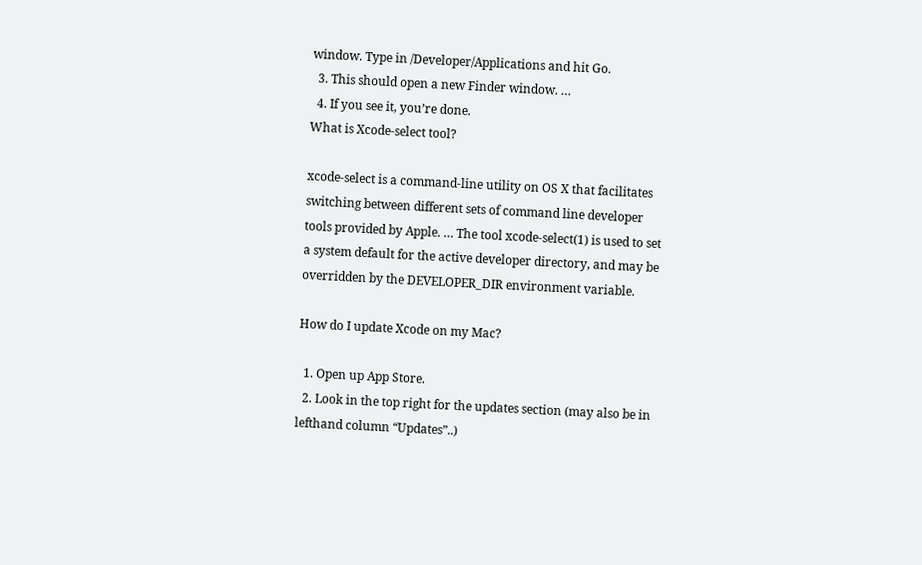window. Type in /Developer/Applications and hit Go.
  3. This should open a new Finder window. …
  4. If you see it, you’re done.
What is Xcode-select tool?

xcode-select is a command-line utility on OS X that facilitates switching between different sets of command line developer tools provided by Apple. … The tool xcode-select(1) is used to set a system default for the active developer directory, and may be overridden by the DEVELOPER_DIR environment variable.

How do I update Xcode on my Mac?

  1. Open up App Store.
  2. Look in the top right for the updates section (may also be in lefthand column “Updates”..)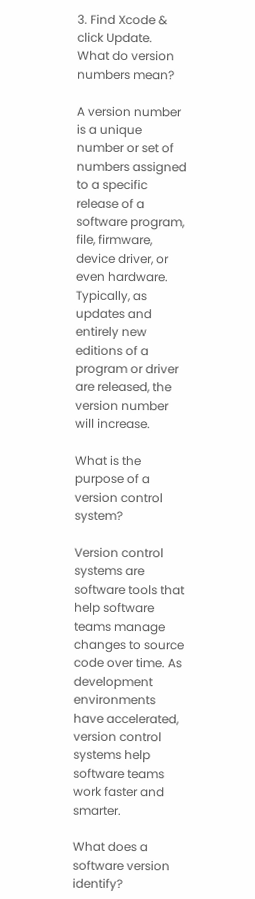3. Find Xcode & click Update.
What do version numbers mean?

A version number is a unique number or set of numbers assigned to a specific release of a software program, file, firmware, device driver, or even hardware. Typically, as updates and entirely new editions of a program or driver are released, the version number will increase.

What is the purpose of a version control system?

Version control systems are software tools that help software teams manage changes to source code over time. As development environments have accelerated, version control systems help software teams work faster and smarter.

What does a software version identify?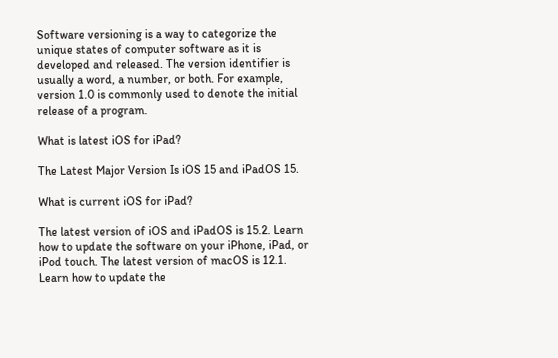Software versioning is a way to categorize the unique states of computer software as it is developed and released. The version identifier is usually a word, a number, or both. For example, version 1.0 is commonly used to denote the initial release of a program.

What is latest iOS for iPad?

The Latest Major Version Is iOS 15 and iPadOS 15.

What is current iOS for iPad?

The latest version of iOS and iPadOS is 15.2. Learn how to update the software on your iPhone, iPad, or iPod touch. The latest version of macOS is 12.1. Learn how to update the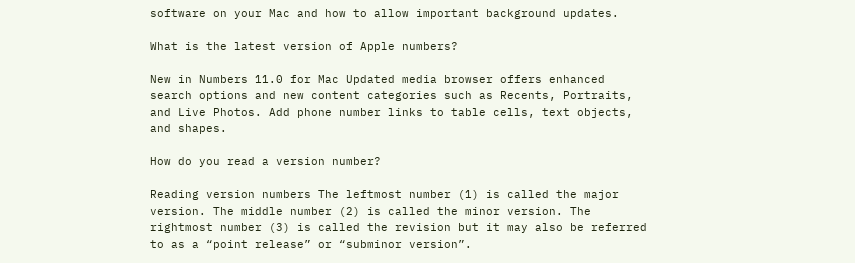software on your Mac and how to allow important background updates.

What is the latest version of Apple numbers?

New in Numbers 11.0 for Mac Updated media browser offers enhanced search options and new content categories such as Recents, Portraits, and Live Photos. Add phone number links to table cells, text objects, and shapes.

How do you read a version number?

Reading version numbers The leftmost number (1) is called the major version. The middle number (2) is called the minor version. The rightmost number (3) is called the revision but it may also be referred to as a “point release” or “subminor version”.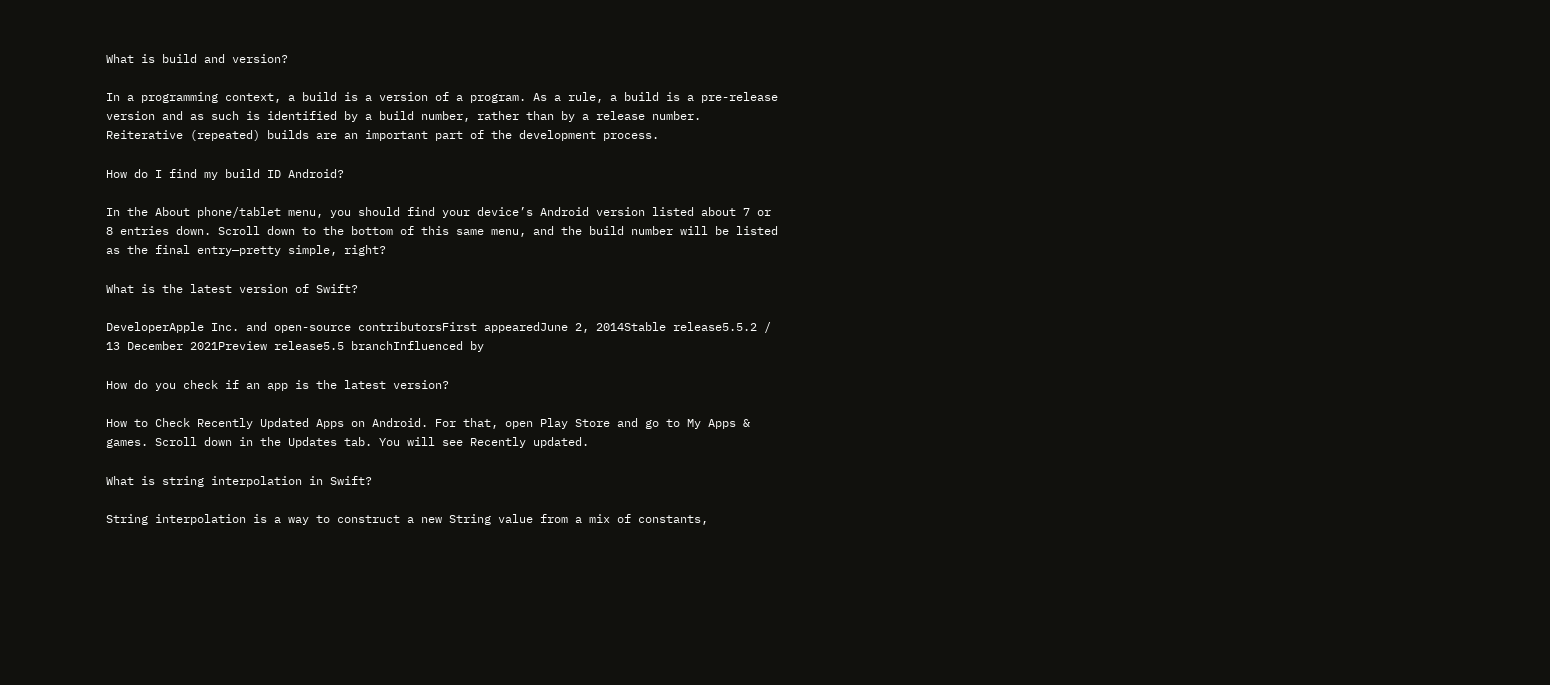What is build and version?

In a programming context, a build is a version of a program. As a rule, a build is a pre-release version and as such is identified by a build number, rather than by a release number. Reiterative (repeated) builds are an important part of the development process.

How do I find my build ID Android?

In the About phone/tablet menu, you should find your device’s Android version listed about 7 or 8 entries down. Scroll down to the bottom of this same menu, and the build number will be listed as the final entry—pretty simple, right?

What is the latest version of Swift?

DeveloperApple Inc. and open-source contributorsFirst appearedJune 2, 2014Stable release5.5.2 / 13 December 2021Preview release5.5 branchInfluenced by

How do you check if an app is the latest version?

How to Check Recently Updated Apps on Android. For that, open Play Store and go to My Apps & games. Scroll down in the Updates tab. You will see Recently updated.

What is string interpolation in Swift?

String interpolation is a way to construct a new String value from a mix of constants,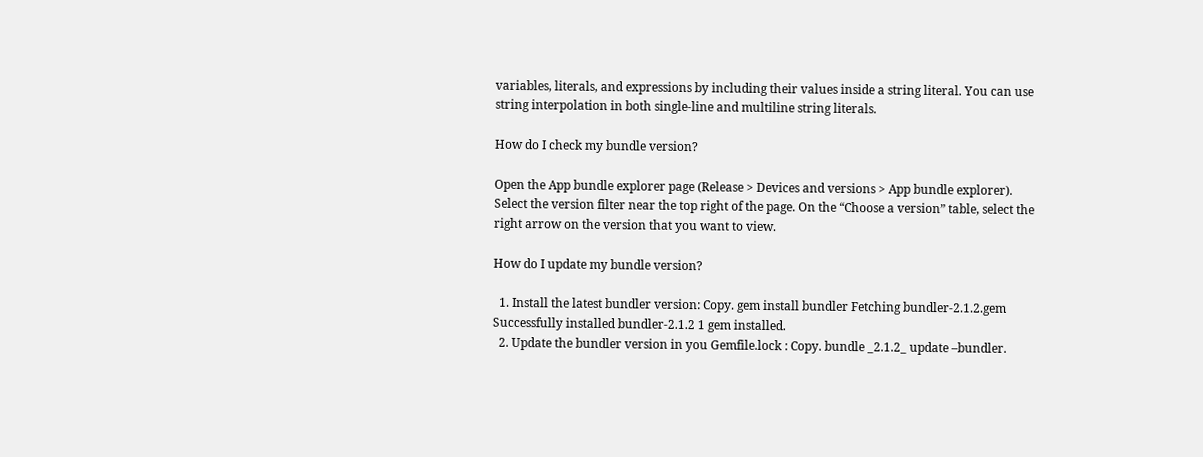variables, literals, and expressions by including their values inside a string literal. You can use string interpolation in both single-line and multiline string literals.

How do I check my bundle version?

Open the App bundle explorer page (Release > Devices and versions > App bundle explorer). Select the version filter near the top right of the page. On the “Choose a version” table, select the right arrow on the version that you want to view.

How do I update my bundle version?

  1. Install the latest bundler version: Copy. gem install bundler Fetching bundler-2.1.2.gem Successfully installed bundler-2.1.2 1 gem installed.
  2. Update the bundler version in you Gemfile.lock : Copy. bundle _2.1.2_ update –bundler.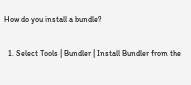How do you install a bundle?

  1. Select Tools | Bundler | Install Bundler from the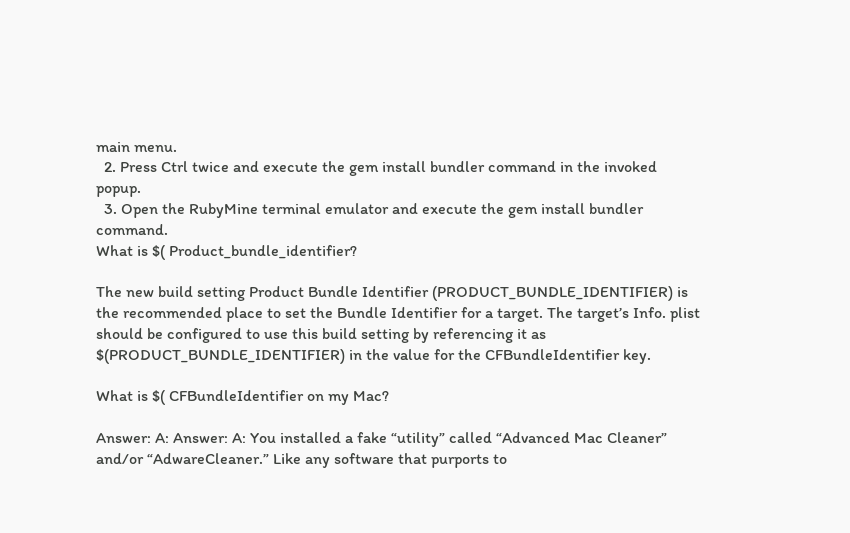main menu.
  2. Press Ctrl twice and execute the gem install bundler command in the invoked popup.
  3. Open the RubyMine terminal emulator and execute the gem install bundler command.
What is $( Product_bundle_identifier?

The new build setting Product Bundle Identifier (PRODUCT_BUNDLE_IDENTIFIER) is the recommended place to set the Bundle Identifier for a target. The target’s Info. plist should be configured to use this build setting by referencing it as $(PRODUCT_BUNDLE_IDENTIFIER) in the value for the CFBundleIdentifier key.

What is $( CFBundleIdentifier on my Mac?

Answer: A: Answer: A: You installed a fake “utility” called “Advanced Mac Cleaner” and/or “AdwareCleaner.” Like any software that purports to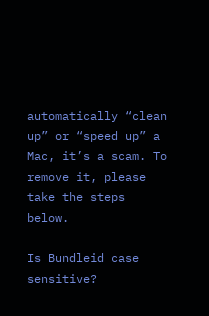automatically “clean up” or “speed up” a Mac, it’s a scam. To remove it, please take the steps below.

Is Bundleid case sensitive?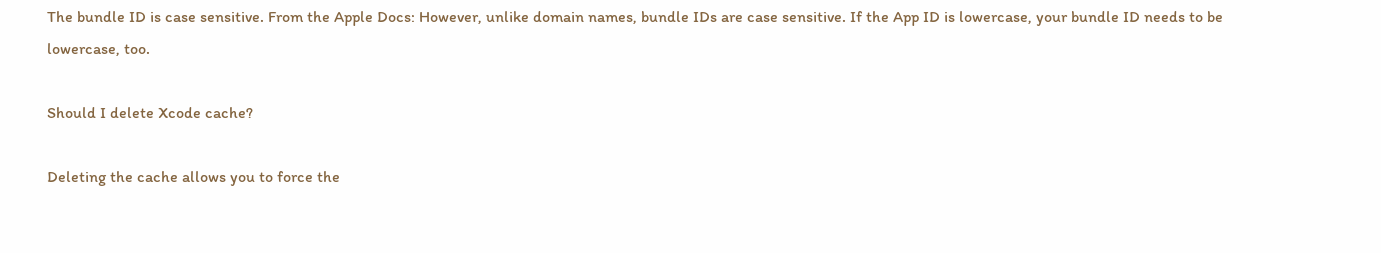The bundle ID is case sensitive. From the Apple Docs: However, unlike domain names, bundle IDs are case sensitive. If the App ID is lowercase, your bundle ID needs to be lowercase, too.

Should I delete Xcode cache?

Deleting the cache allows you to force the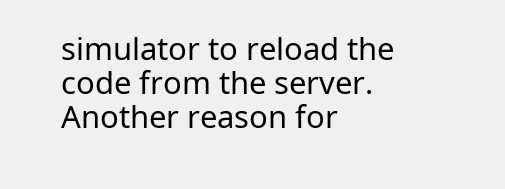simulator to reload the code from the server. Another reason for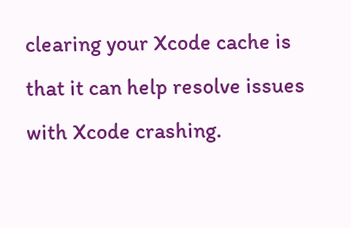clearing your Xcode cache is that it can help resolve issues with Xcode crashing.